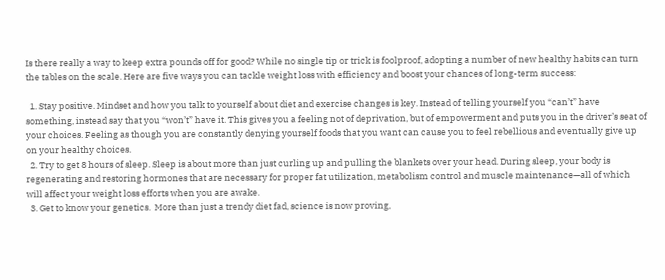Is there really a way to keep extra pounds off for good? While no single tip or trick is foolproof, adopting a number of new healthy habits can turn the tables on the scale. Here are five ways you can tackle weight loss with efficiency and boost your chances of long-term success:

  1. Stay positive. Mindset and how you talk to yourself about diet and exercise changes is key. Instead of telling yourself you “can’t” have something, instead say that you “won’t” have it. This gives you a feeling not of deprivation, but of empowerment and puts you in the driver’s seat of your choices. Feeling as though you are constantly denying yourself foods that you want can cause you to feel rebellious and eventually give up on your healthy choices.
  2. Try to get 8 hours of sleep. Sleep is about more than just curling up and pulling the blankets over your head. During sleep, your body is regenerating and restoring hormones that are necessary for proper fat utilization, metabolism control and muscle maintenance—all of which will affect your weight loss efforts when you are awake.
  3. Get to know your genetics.  More than just a trendy diet fad, science is now proving,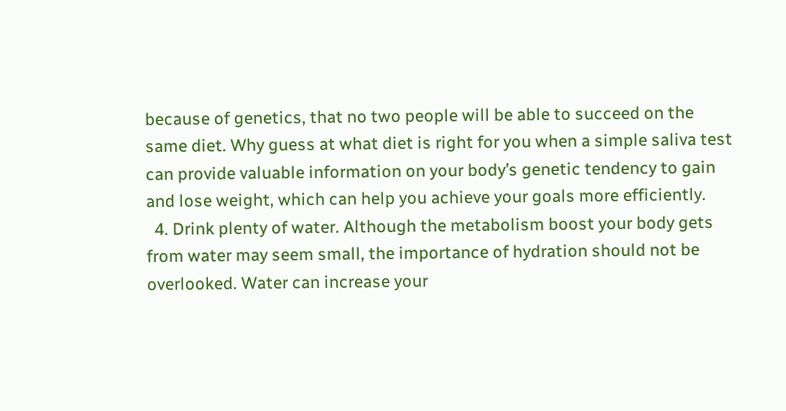because of genetics, that no two people will be able to succeed on the same diet. Why guess at what diet is right for you when a simple saliva test can provide valuable information on your body’s genetic tendency to gain and lose weight, which can help you achieve your goals more efficiently.
  4. Drink plenty of water. Although the metabolism boost your body gets from water may seem small, the importance of hydration should not be overlooked. Water can increase your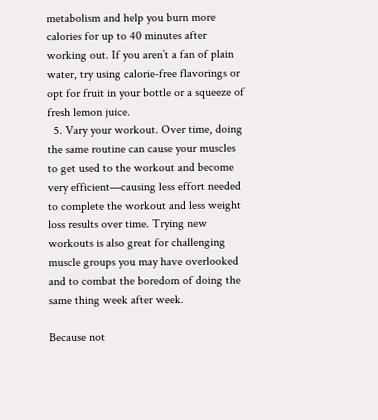metabolism and help you burn more calories for up to 40 minutes after working out. If you aren’t a fan of plain water, try using calorie-free flavorings or opt for fruit in your bottle or a squeeze of fresh lemon juice.
  5. Vary your workout. Over time, doing the same routine can cause your muscles to get used to the workout and become very efficient—causing less effort needed to complete the workout and less weight loss results over time. Trying new workouts is also great for challenging muscle groups you may have overlooked and to combat the boredom of doing the same thing week after week.

Because not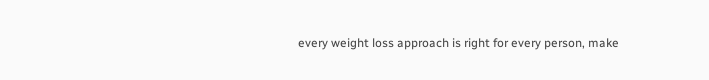every weight loss approach is right for every person, make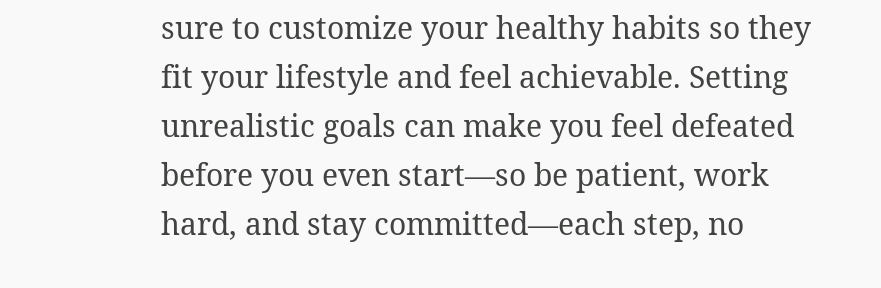sure to customize your healthy habits so they fit your lifestyle and feel achievable. Setting unrealistic goals can make you feel defeated before you even start—so be patient, work hard, and stay committed—each step, no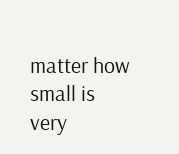matter how small is very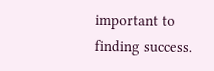important to finding success.